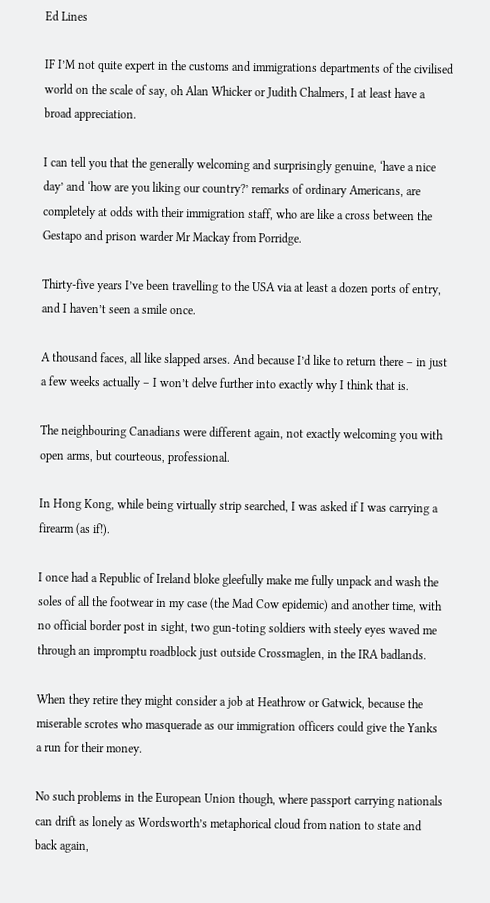Ed Lines

IF I’M not quite expert in the customs and immigrations departments of the civilised world on the scale of say, oh Alan Whicker or Judith Chalmers, I at least have a broad appreciation.

I can tell you that the generally welcoming and surprisingly genuine, ‘have a nice day’ and ‘how are you liking our country?’ remarks of ordinary Americans, are completely at odds with their immigration staff, who are like a cross between the Gestapo and prison warder Mr Mackay from Porridge.

Thirty-five years I’ve been travelling to the USA via at least a dozen ports of entry, and I haven’t seen a smile once.

A thousand faces, all like slapped arses. And because I’d like to return there – in just a few weeks actually – I won’t delve further into exactly why I think that is.

The neighbouring Canadians were different again, not exactly welcoming you with open arms, but courteous, professional.

In Hong Kong, while being virtually strip searched, I was asked if I was carrying a firearm (as if!).

I once had a Republic of Ireland bloke gleefully make me fully unpack and wash the soles of all the footwear in my case (the Mad Cow epidemic) and another time, with no official border post in sight, two gun-toting soldiers with steely eyes waved me through an impromptu roadblock just outside Crossmaglen, in the IRA badlands.

When they retire they might consider a job at Heathrow or Gatwick, because the miserable scrotes who masquerade as our immigration officers could give the Yanks a run for their money.

No such problems in the European Union though, where passport carrying nationals can drift as lonely as Wordsworth’s metaphorical cloud from nation to state and back again,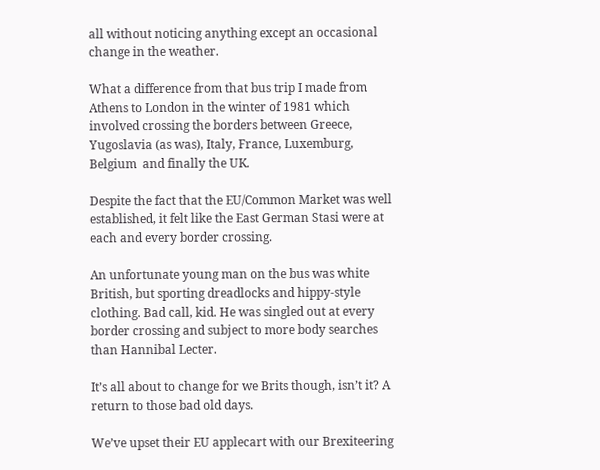all without noticing anything except an occasional change in the weather.

What a difference from that bus trip I made from Athens to London in the winter of 1981 which involved crossing the borders between Greece, Yugoslavia (as was), Italy, France, Luxemburg, Belgium  and finally the UK.

Despite the fact that the EU/Common Market was well established, it felt like the East German Stasi were at each and every border crossing.

An unfortunate young man on the bus was white British, but sporting dreadlocks and hippy-style clothing. Bad call, kid. He was singled out at every border crossing and subject to more body searches than Hannibal Lecter.

It’s all about to change for we Brits though, isn’t it? A return to those bad old days.

We’ve upset their EU applecart with our Brexiteering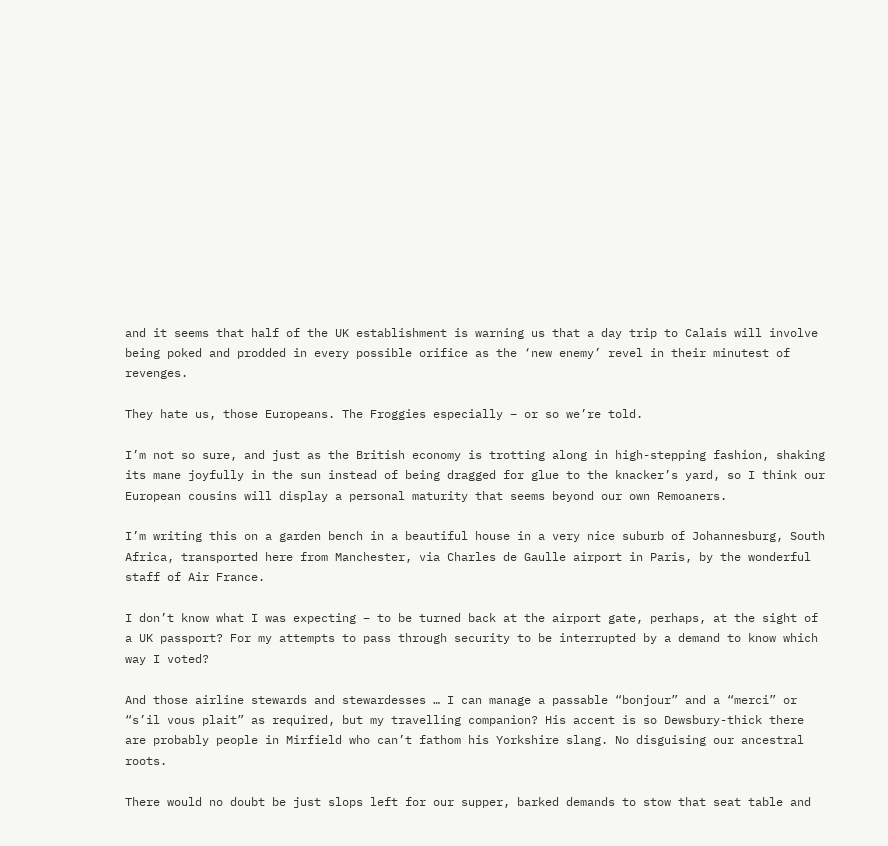and it seems that half of the UK establishment is warning us that a day trip to Calais will involve being poked and prodded in every possible orifice as the ‘new enemy’ revel in their minutest of revenges.

They hate us, those Europeans. The Froggies especially – or so we’re told.

I’m not so sure, and just as the British economy is trotting along in high-stepping fashion, shaking its mane joyfully in the sun instead of being dragged for glue to the knacker’s yard, so I think our European cousins will display a personal maturity that seems beyond our own Remoaners.

I’m writing this on a garden bench in a beautiful house in a very nice suburb of Johannesburg, South Africa, transported here from Manchester, via Charles de Gaulle airport in Paris, by the wonderful staff of Air France.

I don’t know what I was expecting – to be turned back at the airport gate, perhaps, at the sight of a UK passport? For my attempts to pass through security to be interrupted by a demand to know which way I voted?

And those airline stewards and stewardesses … I can manage a passable “bonjour” and a “merci” or “s’il vous plait” as required, but my travelling companion? His accent is so Dewsbury-thick there are probably people in Mirfield who can’t fathom his Yorkshire slang. No disguising our ancestral roots.

There would no doubt be just slops left for our supper, barked demands to stow that seat table and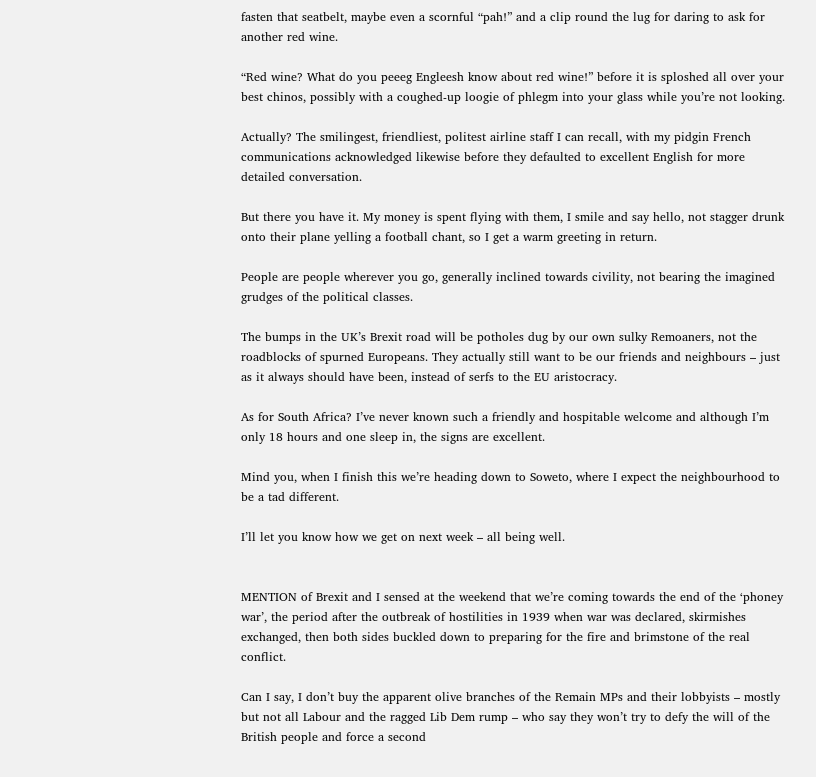fasten that seatbelt, maybe even a scornful “pah!” and a clip round the lug for daring to ask for another red wine.

“Red wine? What do you peeeg Engleesh know about red wine!” before it is sploshed all over your best chinos, possibly with a coughed-up loogie of phlegm into your glass while you’re not looking.

Actually? The smilingest, friendliest, politest airline staff I can recall, with my pidgin French communications acknowledged likewise before they defaulted to excellent English for more detailed conversation.

But there you have it. My money is spent flying with them, I smile and say hello, not stagger drunk onto their plane yelling a football chant, so I get a warm greeting in return.

People are people wherever you go, generally inclined towards civility, not bearing the imagined grudges of the political classes.

The bumps in the UK’s Brexit road will be potholes dug by our own sulky Remoaners, not the roadblocks of spurned Europeans. They actually still want to be our friends and neighbours – just as it always should have been, instead of serfs to the EU aristocracy.

As for South Africa? I’ve never known such a friendly and hospitable welcome and although I’m only 18 hours and one sleep in, the signs are excellent.

Mind you, when I finish this we’re heading down to Soweto, where I expect the neighbourhood to be a tad different.

I’ll let you know how we get on next week – all being well.


MENTION of Brexit and I sensed at the weekend that we’re coming towards the end of the ‘phoney war’, the period after the outbreak of hostilities in 1939 when war was declared, skirmishes exchanged, then both sides buckled down to preparing for the fire and brimstone of the real conflict.

Can I say, I don’t buy the apparent olive branches of the Remain MPs and their lobbyists – mostly but not all Labour and the ragged Lib Dem rump – who say they won’t try to defy the will of the British people and force a second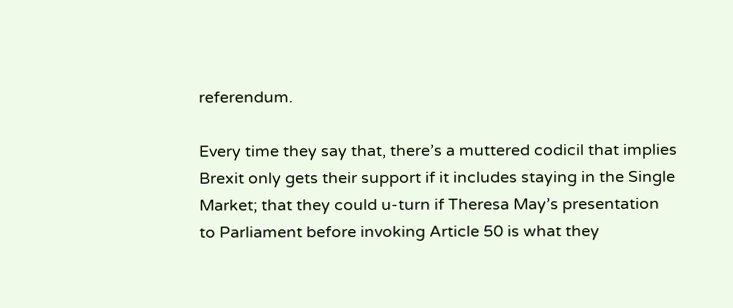referendum.

Every time they say that, there’s a muttered codicil that implies Brexit only gets their support if it includes staying in the Single Market; that they could u-turn if Theresa May’s presentation to Parliament before invoking Article 50 is what they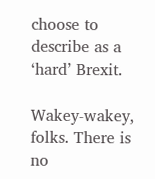choose to describe as a ‘hard’ Brexit.

Wakey-wakey, folks. There is no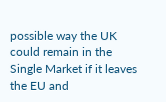possible way the UK could remain in the Single Market if it leaves the EU and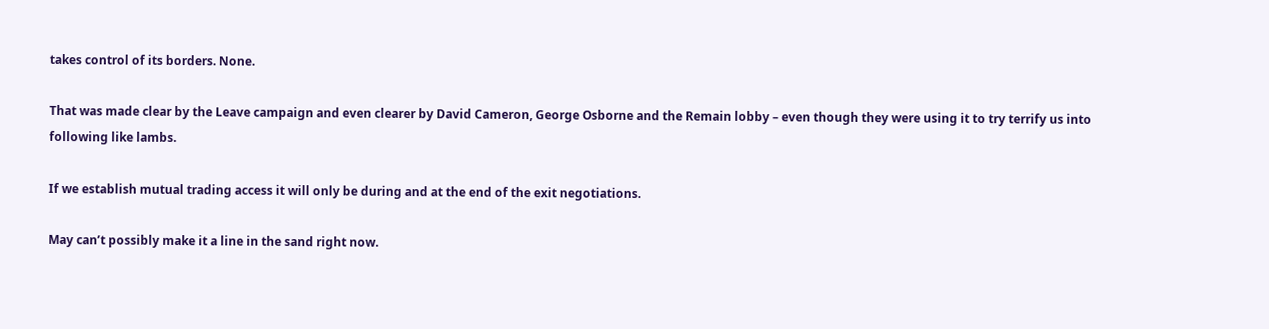takes control of its borders. None.

That was made clear by the Leave campaign and even clearer by David Cameron, George Osborne and the Remain lobby – even though they were using it to try terrify us into following like lambs.

If we establish mutual trading access it will only be during and at the end of the exit negotiations.

May can’t possibly make it a line in the sand right now.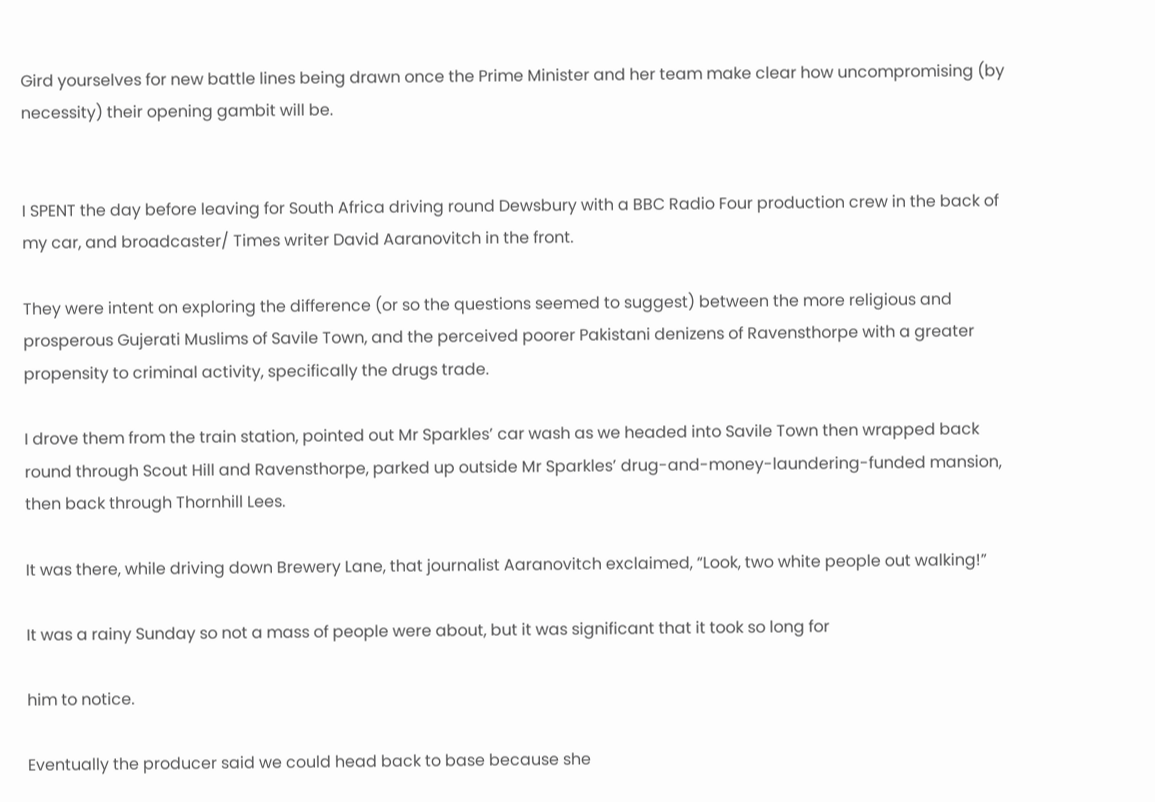Gird yourselves for new battle lines being drawn once the Prime Minister and her team make clear how uncompromising (by necessity) their opening gambit will be.


I SPENT the day before leaving for South Africa driving round Dewsbury with a BBC Radio Four production crew in the back of my car, and broadcaster/ Times writer David Aaranovitch in the front.

They were intent on exploring the difference (or so the questions seemed to suggest) between the more religious and prosperous Gujerati Muslims of Savile Town, and the perceived poorer Pakistani denizens of Ravensthorpe with a greater propensity to criminal activity, specifically the drugs trade.

I drove them from the train station, pointed out Mr Sparkles’ car wash as we headed into Savile Town then wrapped back round through Scout Hill and Ravensthorpe, parked up outside Mr Sparkles’ drug-and-money-laundering-funded mansion, then back through Thornhill Lees.

It was there, while driving down Brewery Lane, that journalist Aaranovitch exclaimed, “Look, two white people out walking!”

It was a rainy Sunday so not a mass of people were about, but it was significant that it took so long for

him to notice.

Eventually the producer said we could head back to base because she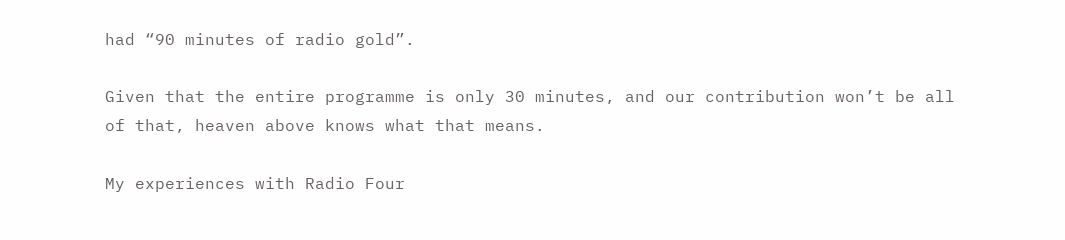had “90 minutes of radio gold”.

Given that the entire programme is only 30 minutes, and our contribution won’t be all of that, heaven above knows what that means.

My experiences with Radio Four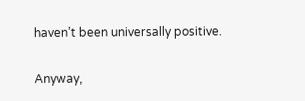haven’t been universally positive.

Anyway,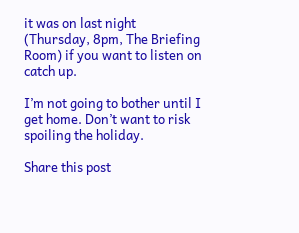it was on last night (Thursday, 8pm, The Briefing Room) if you want to listen on catch up.

I’m not going to bother until I get home. Don’t want to risk spoiling the holiday.

Share this post